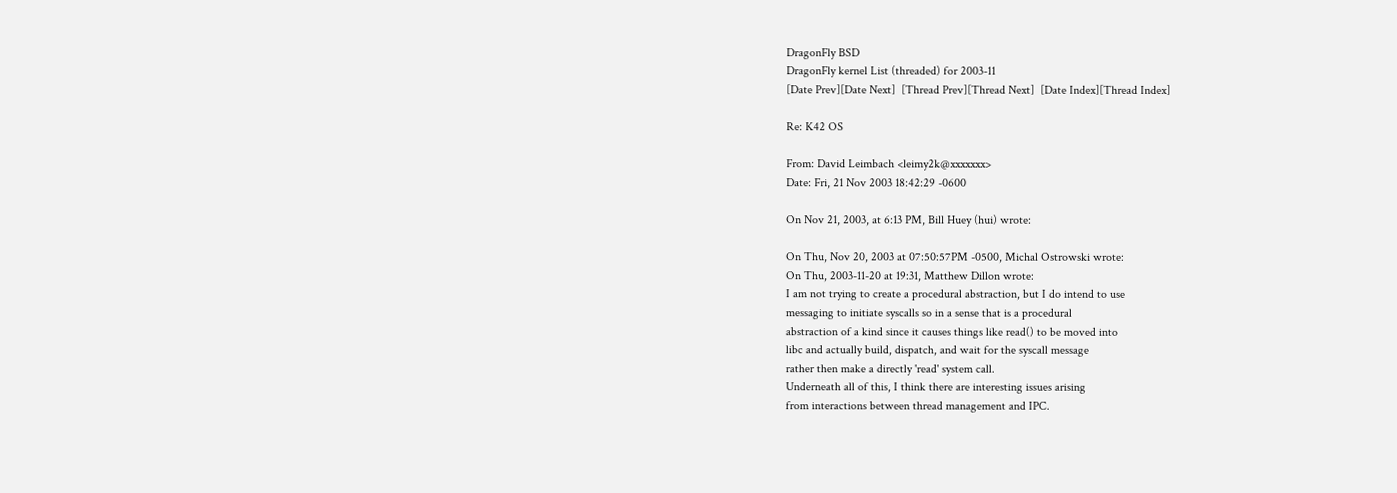DragonFly BSD
DragonFly kernel List (threaded) for 2003-11
[Date Prev][Date Next]  [Thread Prev][Thread Next]  [Date Index][Thread Index]

Re: K42 OS

From: David Leimbach <leimy2k@xxxxxxx>
Date: Fri, 21 Nov 2003 18:42:29 -0600

On Nov 21, 2003, at 6:13 PM, Bill Huey (hui) wrote:

On Thu, Nov 20, 2003 at 07:50:57PM -0500, Michal Ostrowski wrote:
On Thu, 2003-11-20 at 19:31, Matthew Dillon wrote:
I am not trying to create a procedural abstraction, but I do intend to use
messaging to initiate syscalls so in a sense that is a procedural
abstraction of a kind since it causes things like read() to be moved into
libc and actually build, dispatch, and wait for the syscall message
rather then make a directly 'read' system call.
Underneath all of this, I think there are interesting issues arising
from interactions between thread management and IPC.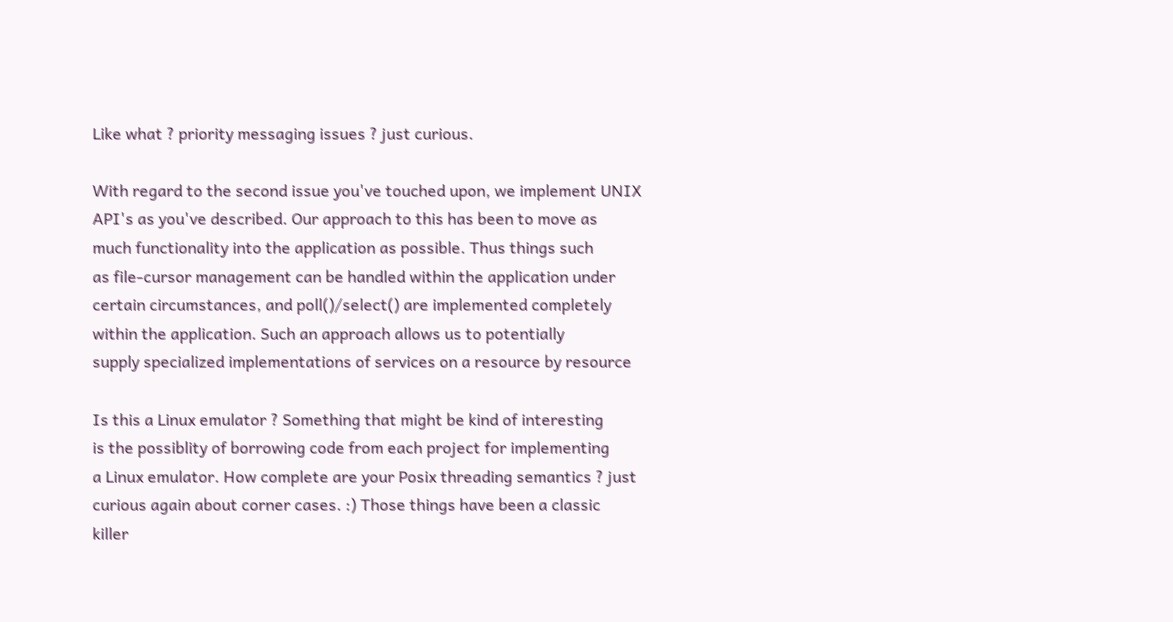Like what ? priority messaging issues ? just curious.

With regard to the second issue you've touched upon, we implement UNIX
API's as you've described. Our approach to this has been to move as
much functionality into the application as possible. Thus things such
as file-cursor management can be handled within the application under
certain circumstances, and poll()/select() are implemented completely
within the application. Such an approach allows us to potentially
supply specialized implementations of services on a resource by resource

Is this a Linux emulator ? Something that might be kind of interesting
is the possiblity of borrowing code from each project for implementing
a Linux emulator. How complete are your Posix threading semantics ? just
curious again about corner cases. :) Those things have been a classic
killer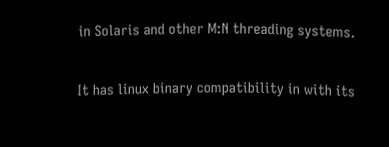in Solaris and other M:N threading systems.

It has linux binary compatibility in with its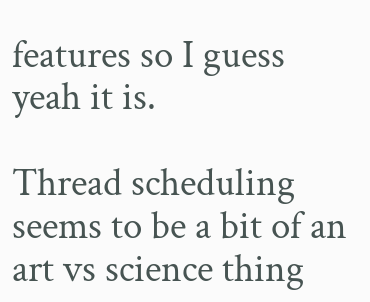features so I guess yeah it is.

Thread scheduling seems to be a bit of an art vs science thing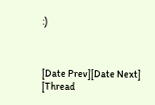:)



[Date Prev][Date Next]  [Thread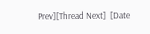Prev][Thread Next]  [Date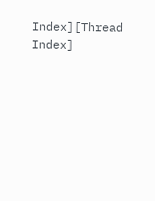Index][Thread Index]